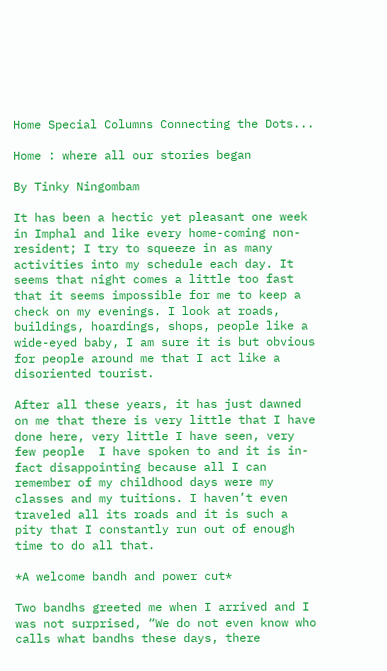Home Special Columns Connecting the Dots...

Home : where all our stories began

By Tinky Ningombam

It has been a hectic yet pleasant one week in Imphal and like every home-coming non-resident; I try to squeeze in as many activities into my schedule each day. It seems that night comes a little too fast that it seems impossible for me to keep a check on my evenings. I look at roads, buildings, hoardings, shops, people like a wide-eyed baby, I am sure it is but obvious for people around me that I act like a disoriented tourist.

After all these years, it has just dawned on me that there is very little that I have done here, very little I have seen, very few people  I have spoken to and it is in-fact disappointing because all I can remember of my childhood days were my classes and my tuitions. I haven’t even traveled all its roads and it is such a pity that I constantly run out of enough time to do all that.

*A welcome bandh and power cut*

Two bandhs greeted me when I arrived and I was not surprised, “We do not even know who calls what bandhs these days, there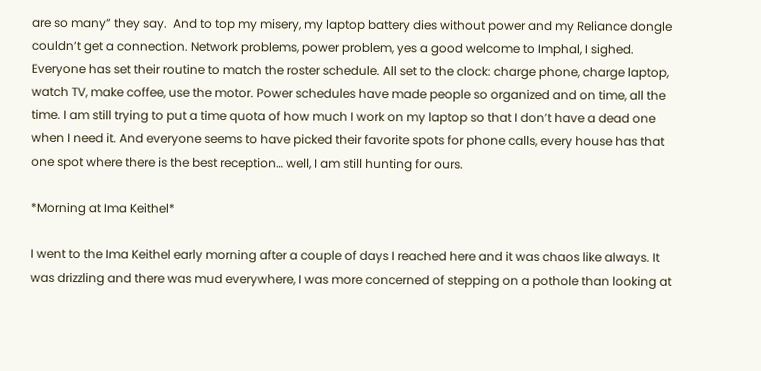are so many” they say.  And to top my misery, my laptop battery dies without power and my Reliance dongle couldn’t get a connection. Network problems, power problem, yes a good welcome to Imphal, I sighed.  Everyone has set their routine to match the roster schedule. All set to the clock: charge phone, charge laptop, watch TV, make coffee, use the motor. Power schedules have made people so organized and on time, all the time. I am still trying to put a time quota of how much I work on my laptop so that I don’t have a dead one when I need it. And everyone seems to have picked their favorite spots for phone calls, every house has that one spot where there is the best reception… well, I am still hunting for ours.

*Morning at Ima Keithel*

I went to the Ima Keithel early morning after a couple of days I reached here and it was chaos like always. It was drizzling and there was mud everywhere, I was more concerned of stepping on a pothole than looking at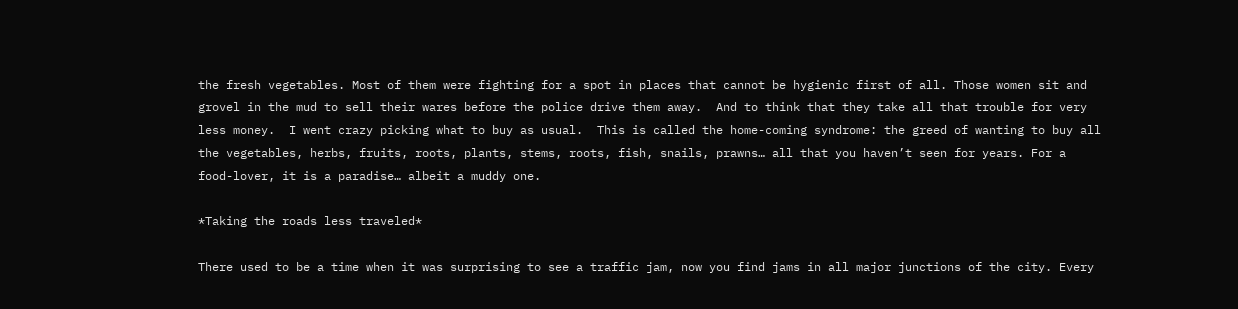the fresh vegetables. Most of them were fighting for a spot in places that cannot be hygienic first of all. Those women sit and grovel in the mud to sell their wares before the police drive them away.  And to think that they take all that trouble for very less money.  I went crazy picking what to buy as usual.  This is called the home-coming syndrome: the greed of wanting to buy all the vegetables, herbs, fruits, roots, plants, stems, roots, fish, snails, prawns… all that you haven’t seen for years. For a food-lover, it is a paradise… albeit a muddy one.

*Taking the roads less traveled*

There used to be a time when it was surprising to see a traffic jam, now you find jams in all major junctions of the city. Every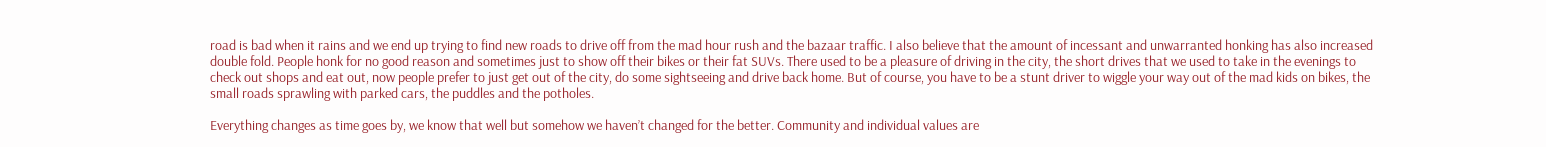road is bad when it rains and we end up trying to find new roads to drive off from the mad hour rush and the bazaar traffic. I also believe that the amount of incessant and unwarranted honking has also increased double fold. People honk for no good reason and sometimes just to show off their bikes or their fat SUVs. There used to be a pleasure of driving in the city, the short drives that we used to take in the evenings to check out shops and eat out, now people prefer to just get out of the city, do some sightseeing and drive back home. But of course, you have to be a stunt driver to wiggle your way out of the mad kids on bikes, the small roads sprawling with parked cars, the puddles and the potholes.

Everything changes as time goes by, we know that well but somehow we haven’t changed for the better. Community and individual values are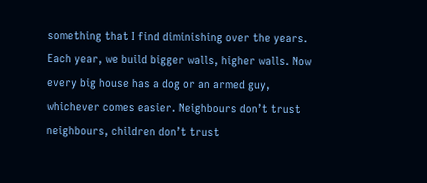something that I find diminishing over the years. Each year, we build bigger walls, higher walls. Now every big house has a dog or an armed guy, whichever comes easier. Neighbours don’t trust neighbours, children don’t trust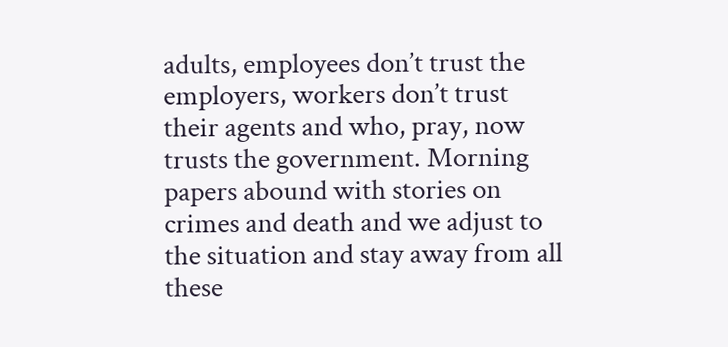adults, employees don’t trust the employers, workers don’t trust their agents and who, pray, now trusts the government. Morning papers abound with stories on crimes and death and we adjust to the situation and stay away from all these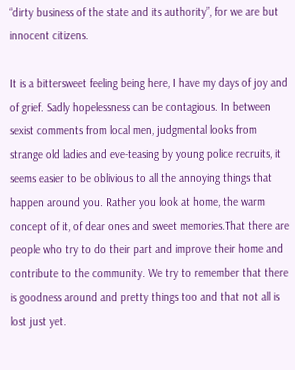“dirty business of the state and its authority”, for we are but innocent citizens.

It is a bittersweet feeling being here, I have my days of joy and of grief. Sadly hopelessness can be contagious. In between sexist comments from local men, judgmental looks from strange old ladies and eve-teasing by young police recruits, it seems easier to be oblivious to all the annoying things that happen around you. Rather you look at home, the warm concept of it, of dear ones and sweet memories.That there are people who try to do their part and improve their home and contribute to the community. We try to remember that there is goodness around and pretty things too and that not all is lost just yet.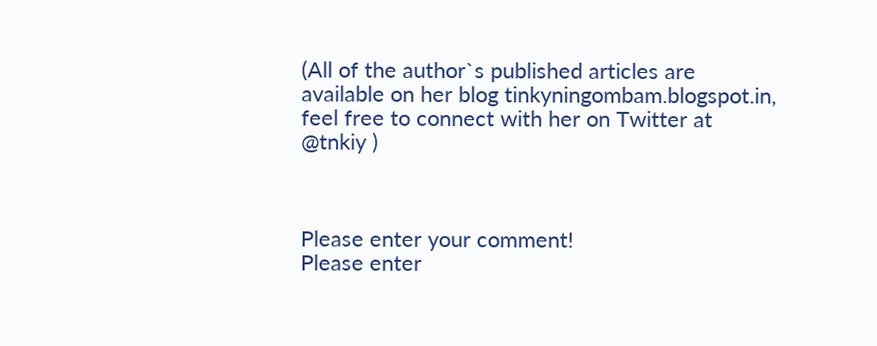(All of the author`s published articles are available on her blog tinkyningombam.blogspot.in, feel free to connect with her on Twitter at @tnkiy )



Please enter your comment!
Please enter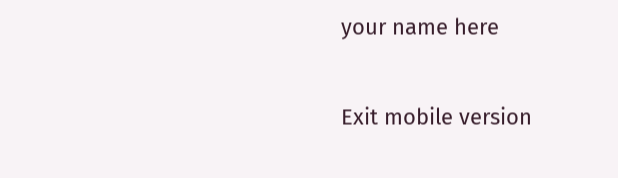your name here

Exit mobile version